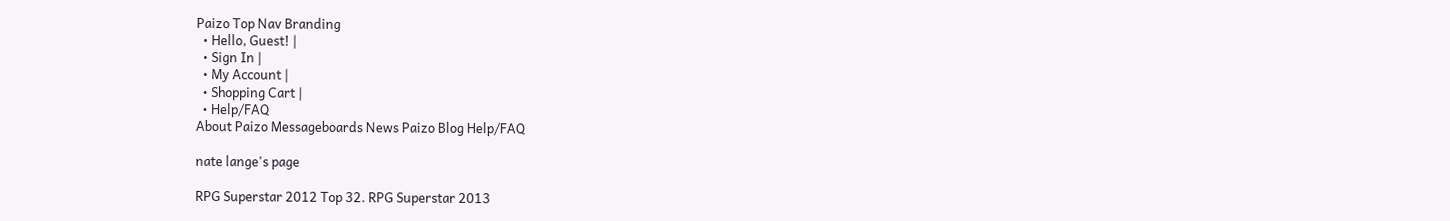Paizo Top Nav Branding
  • Hello, Guest! |
  • Sign In |
  • My Account |
  • Shopping Cart |
  • Help/FAQ
About Paizo Messageboards News Paizo Blog Help/FAQ

nate lange's page

RPG Superstar 2012 Top 32. RPG Superstar 2013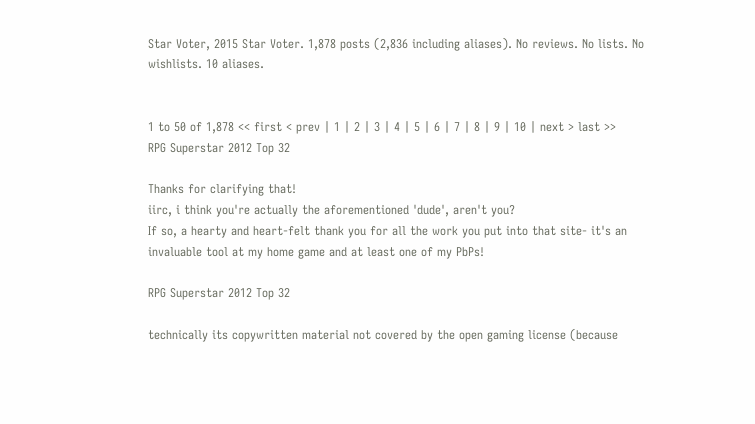Star Voter, 2015 Star Voter. 1,878 posts (2,836 including aliases). No reviews. No lists. No wishlists. 10 aliases.


1 to 50 of 1,878 << first < prev | 1 | 2 | 3 | 4 | 5 | 6 | 7 | 8 | 9 | 10 | next > last >>
RPG Superstar 2012 Top 32

Thanks for clarifying that!
iirc, i think you're actually the aforementioned 'dude', aren't you?
If so, a hearty and heart-felt thank you for all the work you put into that site- it's an invaluable tool at my home game and at least one of my PbPs!

RPG Superstar 2012 Top 32

technically its copywritten material not covered by the open gaming license (because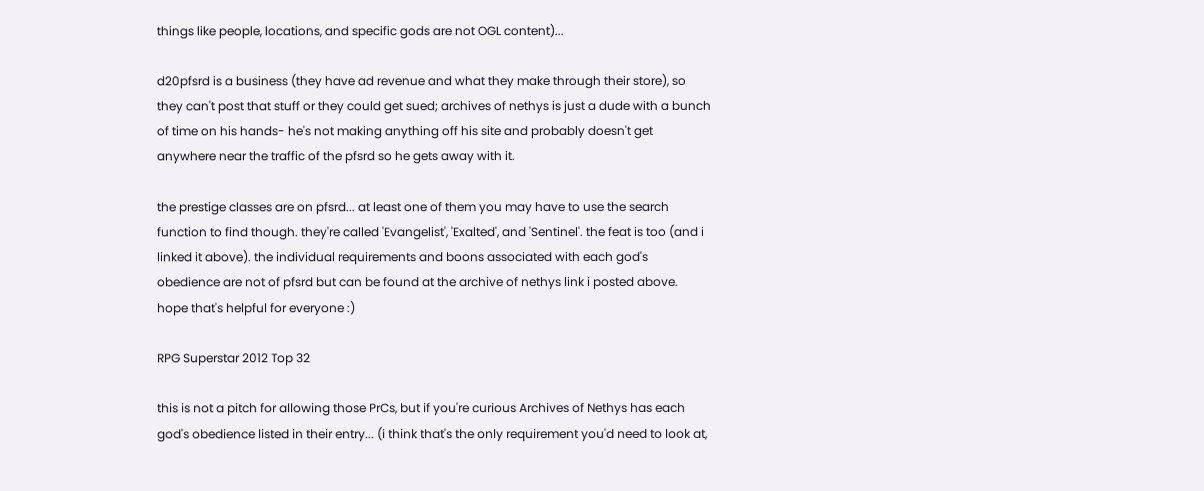things like people, locations, and specific gods are not OGL content)...

d20pfsrd is a business (they have ad revenue and what they make through their store), so they can't post that stuff or they could get sued; archives of nethys is just a dude with a bunch of time on his hands- he's not making anything off his site and probably doesn't get anywhere near the traffic of the pfsrd so he gets away with it.

the prestige classes are on pfsrd... at least one of them you may have to use the search function to find though. they're called 'Evangelist', 'Exalted', and 'Sentinel'. the feat is too (and i linked it above). the individual requirements and boons associated with each god's obedience are not of pfsrd but can be found at the archive of nethys link i posted above. hope that's helpful for everyone :)

RPG Superstar 2012 Top 32

this is not a pitch for allowing those PrCs, but if you're curious Archives of Nethys has each god's obedience listed in their entry... (i think that's the only requirement you'd need to look at,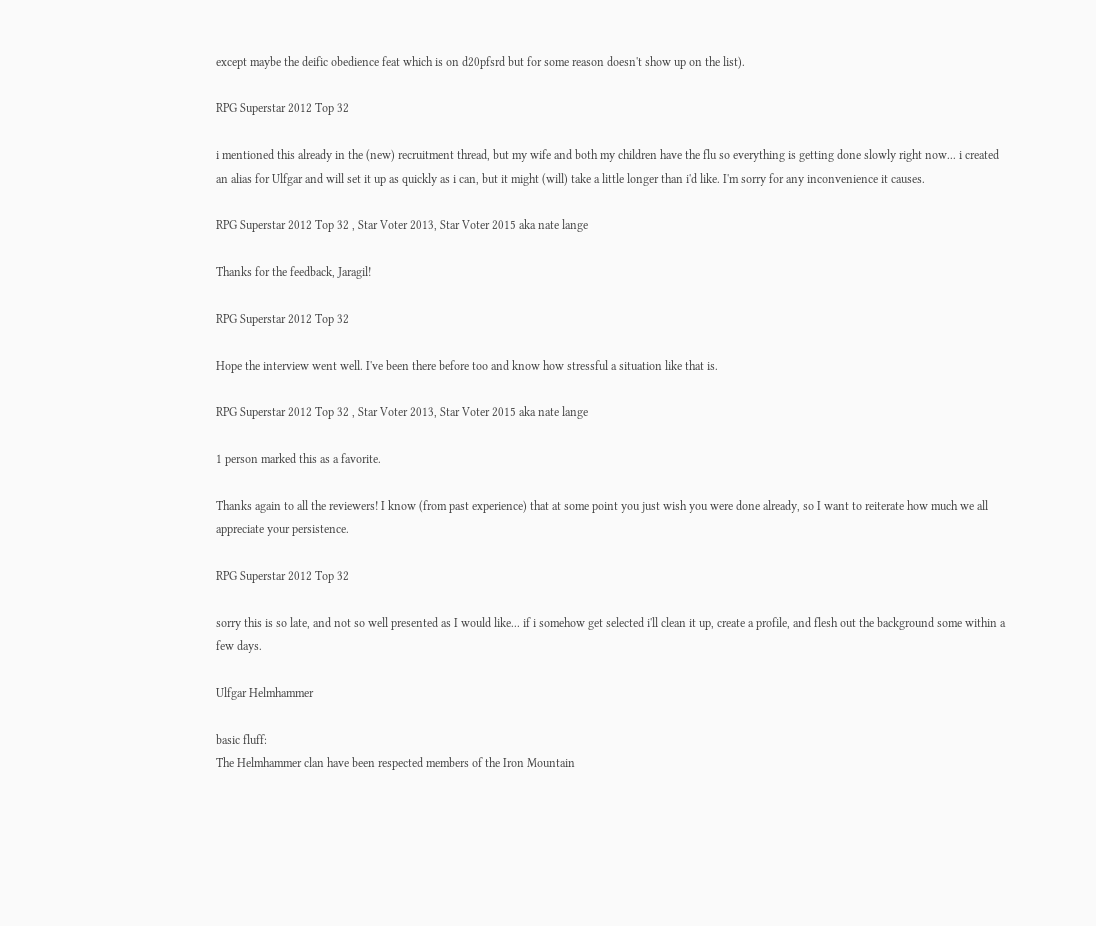except maybe the deific obedience feat which is on d20pfsrd but for some reason doesn't show up on the list).

RPG Superstar 2012 Top 32

i mentioned this already in the (new) recruitment thread, but my wife and both my children have the flu so everything is getting done slowly right now... i created an alias for Ulfgar and will set it up as quickly as i can, but it might (will) take a little longer than i'd like. I'm sorry for any inconvenience it causes.

RPG Superstar 2012 Top 32 , Star Voter 2013, Star Voter 2015 aka nate lange

Thanks for the feedback, Jaragil!

RPG Superstar 2012 Top 32

Hope the interview went well. I've been there before too and know how stressful a situation like that is.

RPG Superstar 2012 Top 32 , Star Voter 2013, Star Voter 2015 aka nate lange

1 person marked this as a favorite.

Thanks again to all the reviewers! I know (from past experience) that at some point you just wish you were done already, so I want to reiterate how much we all appreciate your persistence.

RPG Superstar 2012 Top 32

sorry this is so late, and not so well presented as I would like... if i somehow get selected i'll clean it up, create a profile, and flesh out the background some within a few days.

Ulfgar Helmhammer

basic fluff:
The Helmhammer clan have been respected members of the Iron Mountain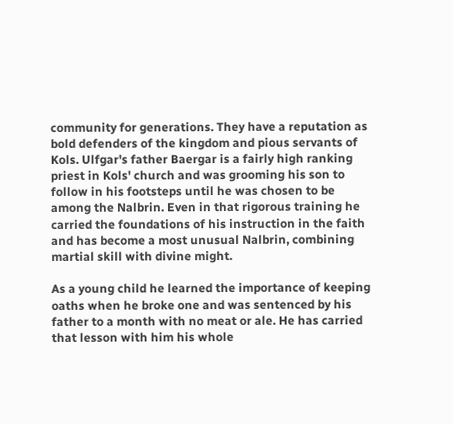community for generations. They have a reputation as bold defenders of the kingdom and pious servants of Kols. Ulfgar's father Baergar is a fairly high ranking priest in Kols' church and was grooming his son to follow in his footsteps until he was chosen to be among the Nalbrin. Even in that rigorous training he carried the foundations of his instruction in the faith and has become a most unusual Nalbrin, combining martial skill with divine might.

As a young child he learned the importance of keeping oaths when he broke one and was sentenced by his father to a month with no meat or ale. He has carried that lesson with him his whole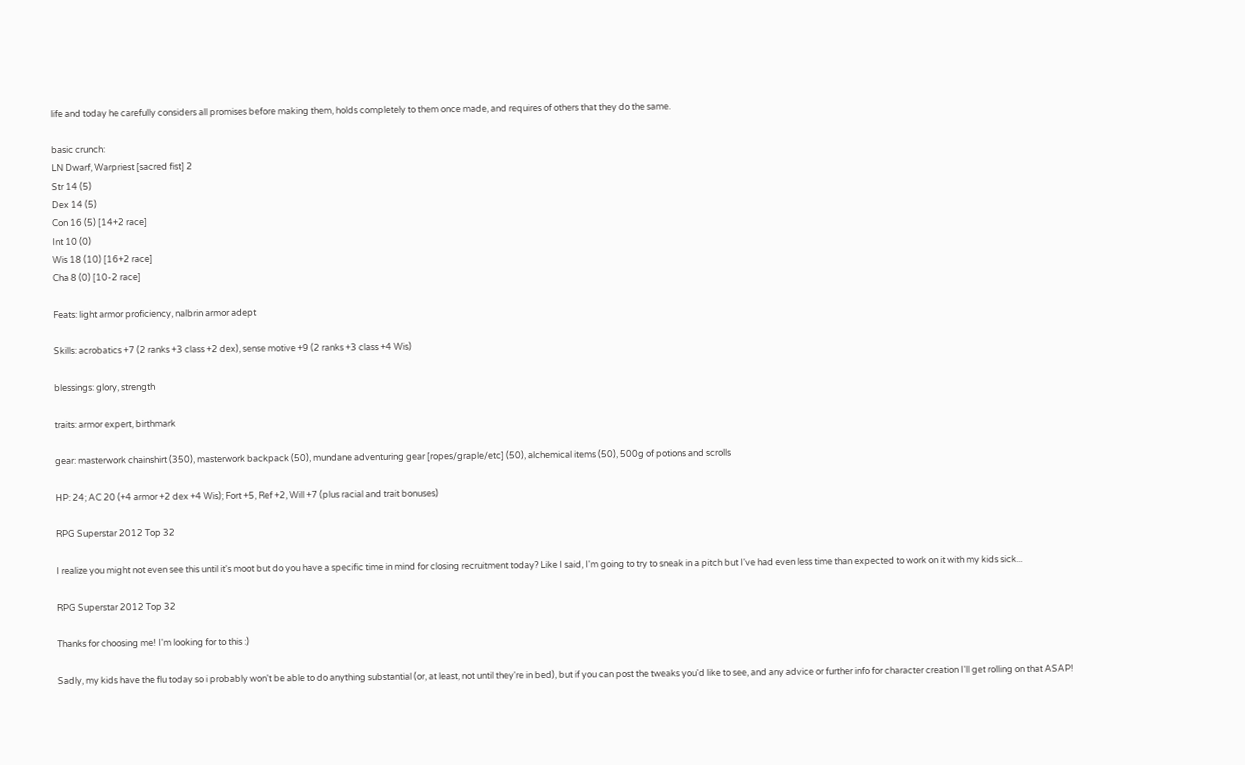life and today he carefully considers all promises before making them, holds completely to them once made, and requires of others that they do the same.

basic crunch:
LN Dwarf, Warpriest [sacred fist] 2
Str 14 (5)
Dex 14 (5)
Con 16 (5) [14+2 race]
Int 10 (0)
Wis 18 (10) [16+2 race]
Cha 8 (0) [10-2 race]

Feats: light armor proficiency, nalbrin armor adept

Skills: acrobatics +7 (2 ranks +3 class +2 dex), sense motive +9 (2 ranks +3 class +4 Wis)

blessings: glory, strength

traits: armor expert, birthmark

gear: masterwork chainshirt (350), masterwork backpack (50), mundane adventuring gear [ropes/graple/etc] (50), alchemical items (50), 500g of potions and scrolls

HP: 24; AC 20 (+4 armor +2 dex +4 Wis); Fort +5, Ref +2, Will +7 (plus racial and trait bonuses)

RPG Superstar 2012 Top 32

I realize you might not even see this until it's moot but do you have a specific time in mind for closing recruitment today? Like I said, I'm going to try to sneak in a pitch but I've had even less time than expected to work on it with my kids sick...

RPG Superstar 2012 Top 32

Thanks for choosing me! I'm looking for to this :)

Sadly, my kids have the flu today so i probably won't be able to do anything substantial (or, at least, not until they're in bed), but if you can post the tweaks you'd like to see, and any advice or further info for character creation I'll get rolling on that ASAP!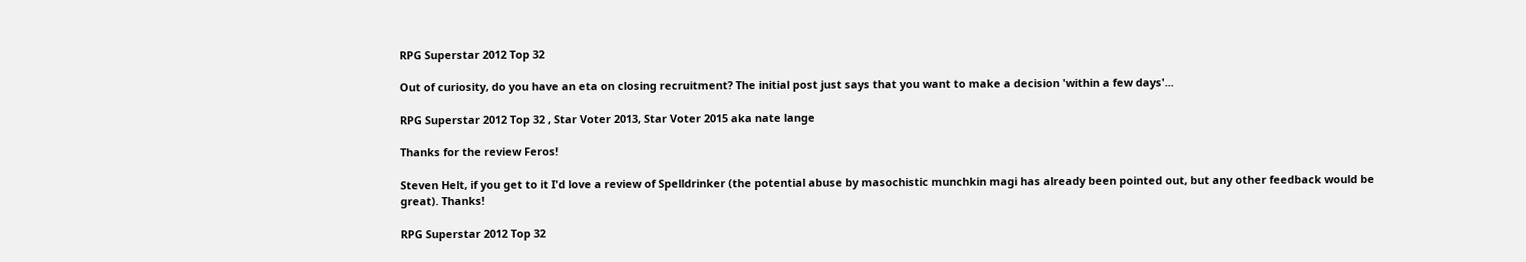RPG Superstar 2012 Top 32

Out of curiosity, do you have an eta on closing recruitment? The initial post just says that you want to make a decision 'within a few days'...

RPG Superstar 2012 Top 32 , Star Voter 2013, Star Voter 2015 aka nate lange

Thanks for the review Feros!

Steven Helt, if you get to it I'd love a review of Spelldrinker (the potential abuse by masochistic munchkin magi has already been pointed out, but any other feedback would be great). Thanks!

RPG Superstar 2012 Top 32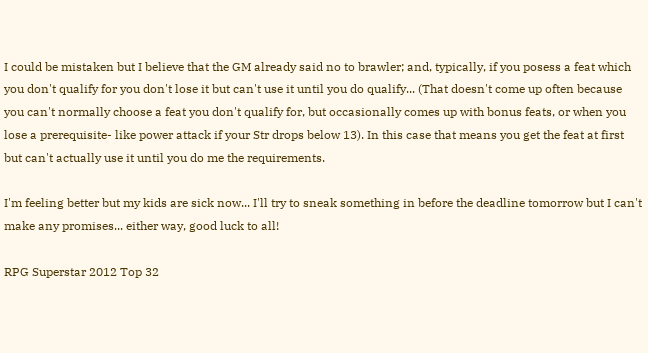I could be mistaken but I believe that the GM already said no to brawler; and, typically, if you posess a feat which you don't qualify for you don't lose it but can't use it until you do qualify... (That doesn't come up often because you can't normally choose a feat you don't qualify for, but occasionally comes up with bonus feats, or when you lose a prerequisite- like power attack if your Str drops below 13). In this case that means you get the feat at first but can't actually use it until you do me the requirements.

I'm feeling better but my kids are sick now... I'll try to sneak something in before the deadline tomorrow but I can't make any promises... either way, good luck to all!

RPG Superstar 2012 Top 32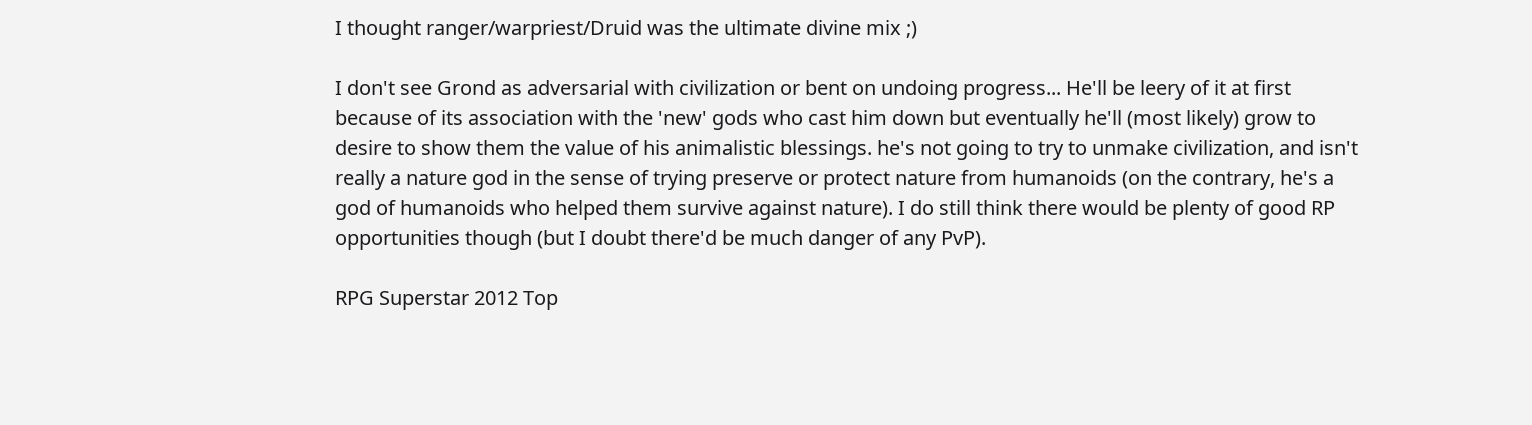I thought ranger/warpriest/Druid was the ultimate divine mix ;)

I don't see Grond as adversarial with civilization or bent on undoing progress... He'll be leery of it at first because of its association with the 'new' gods who cast him down but eventually he'll (most likely) grow to desire to show them the value of his animalistic blessings. he's not going to try to unmake civilization, and isn't really a nature god in the sense of trying preserve or protect nature from humanoids (on the contrary, he's a god of humanoids who helped them survive against nature). I do still think there would be plenty of good RP opportunities though (but I doubt there'd be much danger of any PvP).

RPG Superstar 2012 Top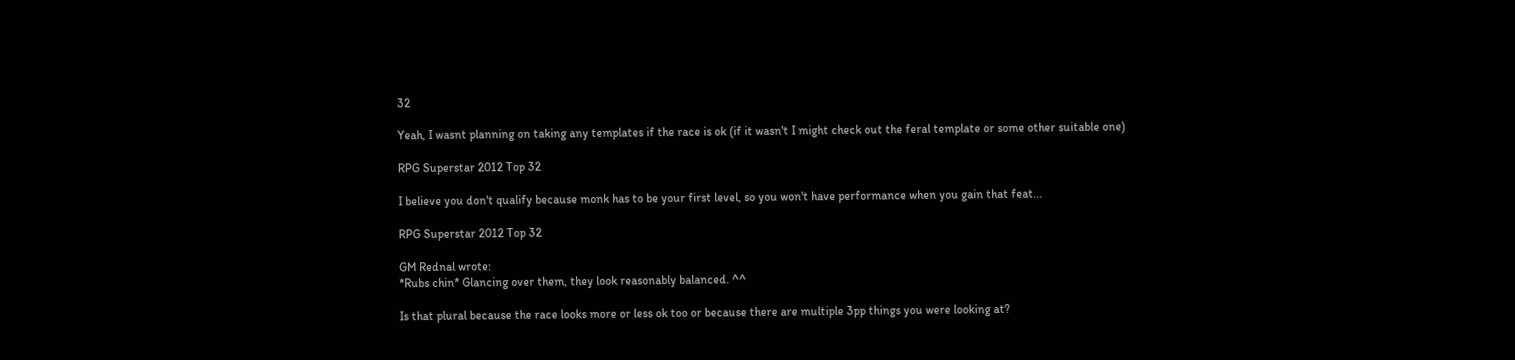32

Yeah, I wasnt planning on taking any templates if the race is ok (if it wasn't I might check out the feral template or some other suitable one)

RPG Superstar 2012 Top 32

I believe you don't qualify because monk has to be your first level, so you won't have performance when you gain that feat...

RPG Superstar 2012 Top 32

GM Rednal wrote:
*Rubs chin* Glancing over them, they look reasonably balanced. ^^

Is that plural because the race looks more or less ok too or because there are multiple 3pp things you were looking at?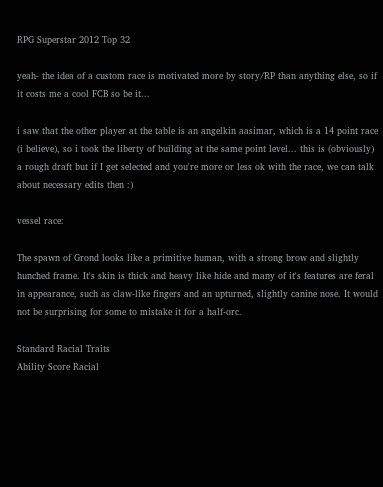RPG Superstar 2012 Top 32

yeah- the idea of a custom race is motivated more by story/RP than anything else, so if it costs me a cool FCB so be it...

i saw that the other player at the table is an angelkin aasimar, which is a 14 point race (i believe), so i took the liberty of building at the same point level... this is (obviously) a rough draft but if I get selected and you're more or less ok with the race, we can talk about necessary edits then :)

vessel race:

The spawn of Grond looks like a primitive human, with a strong brow and slightly hunched frame. It's skin is thick and heavy like hide and many of it's features are feral in appearance, such as claw-like fingers and an upturned, slightly canine nose. It would not be surprising for some to mistake it for a half-orc.

Standard Racial Traits
Ability Score Racial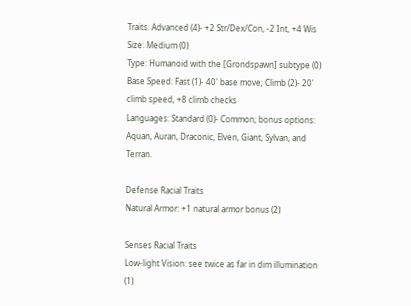Traits: Advanced (4)- +2 Str/Dex/Con, -2 Int, +4 Wis
Size: Medium (0)
Type: Humanoid with the [Grondspawn] subtype (0)
Base Speed: Fast (1)- 40' base move; Climb (2)- 20' climb speed, +8 climb checks
Languages: Standard (0)- Common; bonus options: Aquan, Auran, Draconic, Elven, Giant, Sylvan, and Terran.

Defense Racial Traits
Natural Armor: +1 natural armor bonus (2)

Senses Racial Traits
Low-light Vision: see twice as far in dim illumination (1)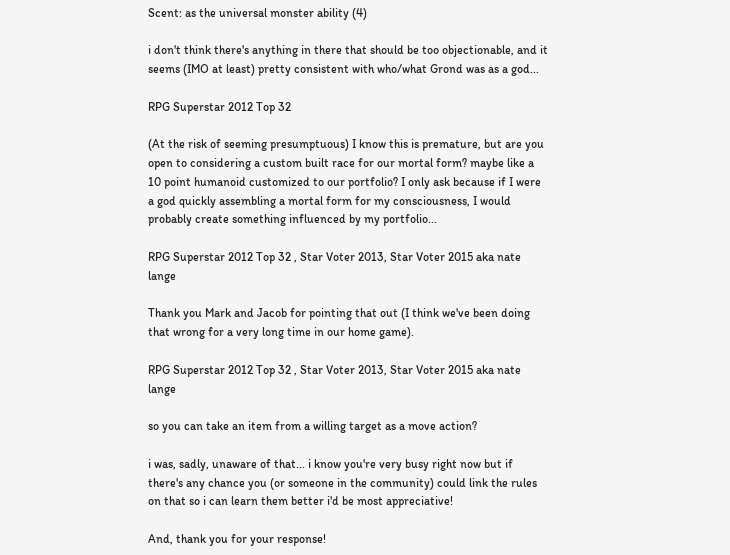Scent: as the universal monster ability (4)

i don't think there's anything in there that should be too objectionable, and it seems (IMO at least) pretty consistent with who/what Grond was as a god...

RPG Superstar 2012 Top 32

(At the risk of seeming presumptuous) I know this is premature, but are you open to considering a custom built race for our mortal form? maybe like a 10 point humanoid customized to our portfolio? I only ask because if I were a god quickly assembling a mortal form for my consciousness, I would probably create something influenced by my portfolio...

RPG Superstar 2012 Top 32 , Star Voter 2013, Star Voter 2015 aka nate lange

Thank you Mark and Jacob for pointing that out (I think we've been doing that wrong for a very long time in our home game).

RPG Superstar 2012 Top 32 , Star Voter 2013, Star Voter 2015 aka nate lange

so you can take an item from a willing target as a move action?

i was, sadly, unaware of that... i know you're very busy right now but if there's any chance you (or someone in the community) could link the rules on that so i can learn them better i'd be most appreciative!

And, thank you for your response!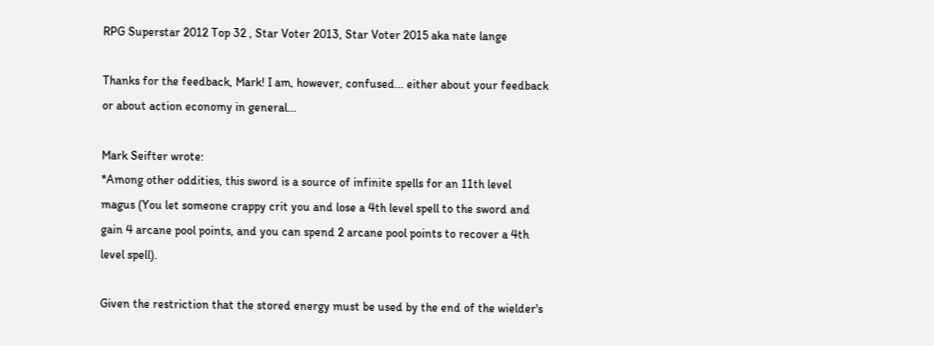RPG Superstar 2012 Top 32 , Star Voter 2013, Star Voter 2015 aka nate lange

Thanks for the feedback, Mark! I am, however, confused... either about your feedback or about action economy in general...

Mark Seifter wrote:
*Among other oddities, this sword is a source of infinite spells for an 11th level magus (You let someone crappy crit you and lose a 4th level spell to the sword and gain 4 arcane pool points, and you can spend 2 arcane pool points to recover a 4th level spell).

Given the restriction that the stored energy must be used by the end of the wielder's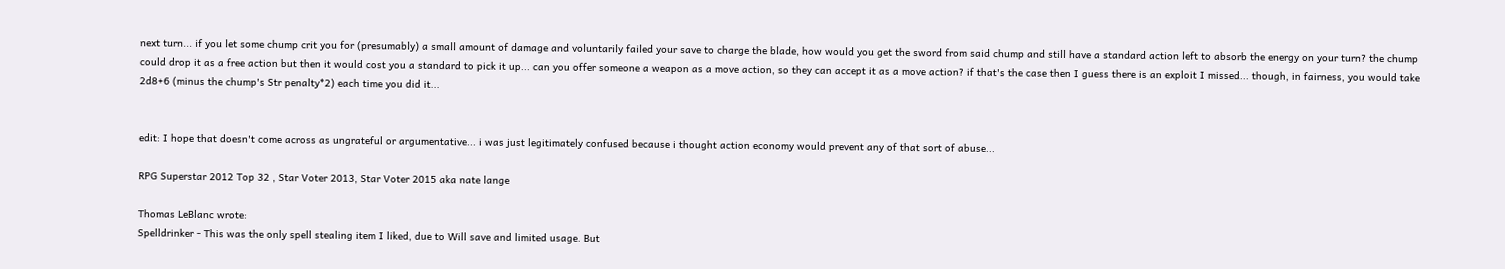next turn... if you let some chump crit you for (presumably) a small amount of damage and voluntarily failed your save to charge the blade, how would you get the sword from said chump and still have a standard action left to absorb the energy on your turn? the chump could drop it as a free action but then it would cost you a standard to pick it up... can you offer someone a weapon as a move action, so they can accept it as a move action? if that's the case then I guess there is an exploit I missed... though, in fairness, you would take 2d8+6 (minus the chump's Str penalty*2) each time you did it...


edit: I hope that doesn't come across as ungrateful or argumentative... i was just legitimately confused because i thought action economy would prevent any of that sort of abuse...

RPG Superstar 2012 Top 32 , Star Voter 2013, Star Voter 2015 aka nate lange

Thomas LeBlanc wrote:
Spelldrinker - This was the only spell stealing item I liked, due to Will save and limited usage. But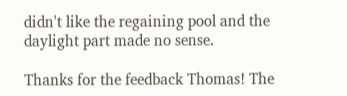didn't like the regaining pool and the daylight part made no sense.

Thanks for the feedback Thomas! The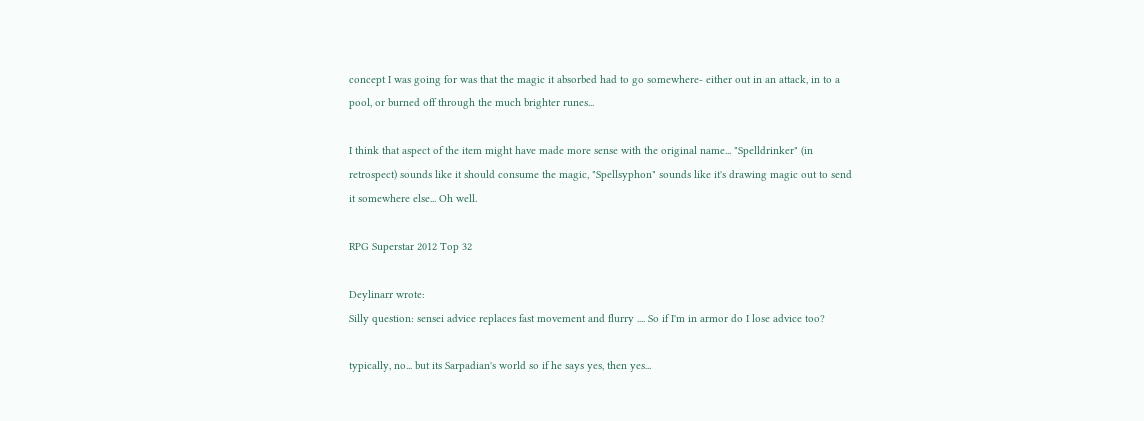concept I was going for was that the magic it absorbed had to go somewhere- either out in an attack, in to a pool, or burned off through the much brighter runes...

I think that aspect of the item might have made more sense with the original name... "Spelldrinker" (in retrospect) sounds like it should consume the magic, "Spellsyphon" sounds like it's drawing magic out to send it somewhere else... Oh well.

RPG Superstar 2012 Top 32

Deylinarr wrote:
Silly question: sensei advice replaces fast movement and flurry .... So if I'm in armor do I lose advice too?

typically, no... but its Sarpadian's world so if he says yes, then yes...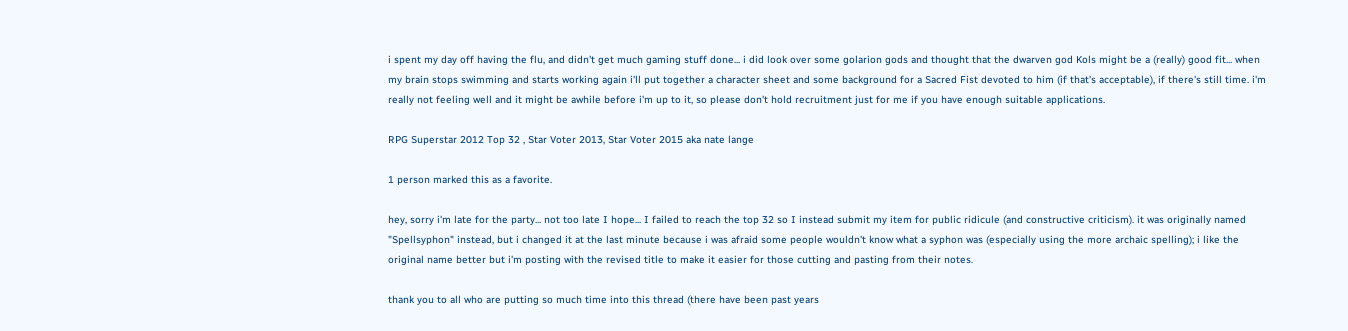i spent my day off having the flu, and didn't get much gaming stuff done... i did look over some golarion gods and thought that the dwarven god Kols might be a (really) good fit... when my brain stops swimming and starts working again i'll put together a character sheet and some background for a Sacred Fist devoted to him (if that's acceptable), if there's still time. i'm really not feeling well and it might be awhile before i'm up to it, so please don't hold recruitment just for me if you have enough suitable applications.

RPG Superstar 2012 Top 32 , Star Voter 2013, Star Voter 2015 aka nate lange

1 person marked this as a favorite.

hey, sorry i'm late for the party... not too late I hope... I failed to reach the top 32 so I instead submit my item for public ridicule (and constructive criticism). it was originally named "Spellsyphon" instead, but i changed it at the last minute because i was afraid some people wouldn't know what a syphon was (especially using the more archaic spelling); i like the original name better but i'm posting with the revised title to make it easier for those cutting and pasting from their notes.

thank you to all who are putting so much time into this thread (there have been past years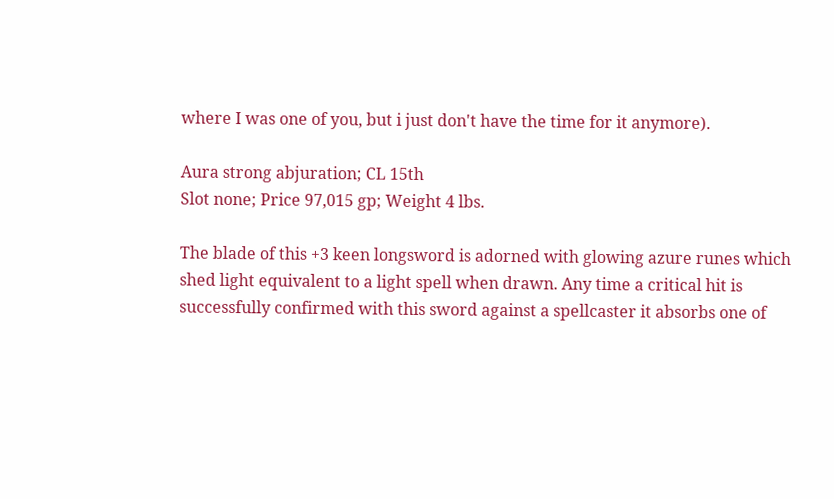where I was one of you, but i just don't have the time for it anymore).

Aura strong abjuration; CL 15th
Slot none; Price 97,015 gp; Weight 4 lbs.

The blade of this +3 keen longsword is adorned with glowing azure runes which shed light equivalent to a light spell when drawn. Any time a critical hit is successfully confirmed with this sword against a spellcaster it absorbs one of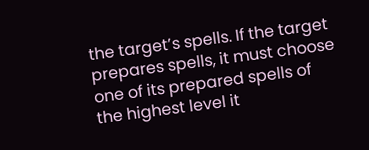the target’s spells. If the target prepares spells, it must choose one of its prepared spells of the highest level it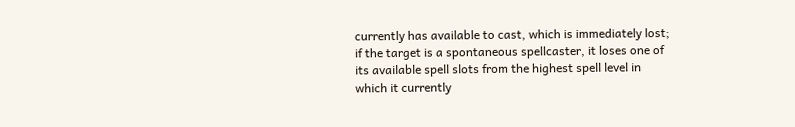currently has available to cast, which is immediately lost; if the target is a spontaneous spellcaster, it loses one of its available spell slots from the highest spell level in which it currently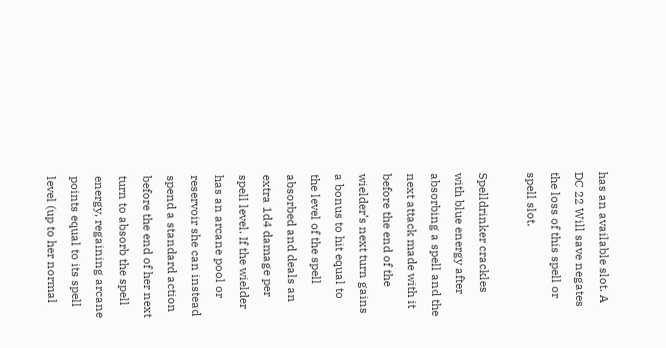has an available slot. A DC 22 Will save negates the loss of this spell or spell slot.

Spelldrinker crackles with blue energy after absorbing a spell and the next attack made with it before the end of the wielder’s next turn gains a bonus to hit equal to the level of the spell absorbed and deals an extra 1d4 damage per spell level. If the wielder has an arcane pool or reservoir she can instead spend a standard action before the end of her next turn to absorb the spell energy, regaining arcane points equal to its spell level (up to her normal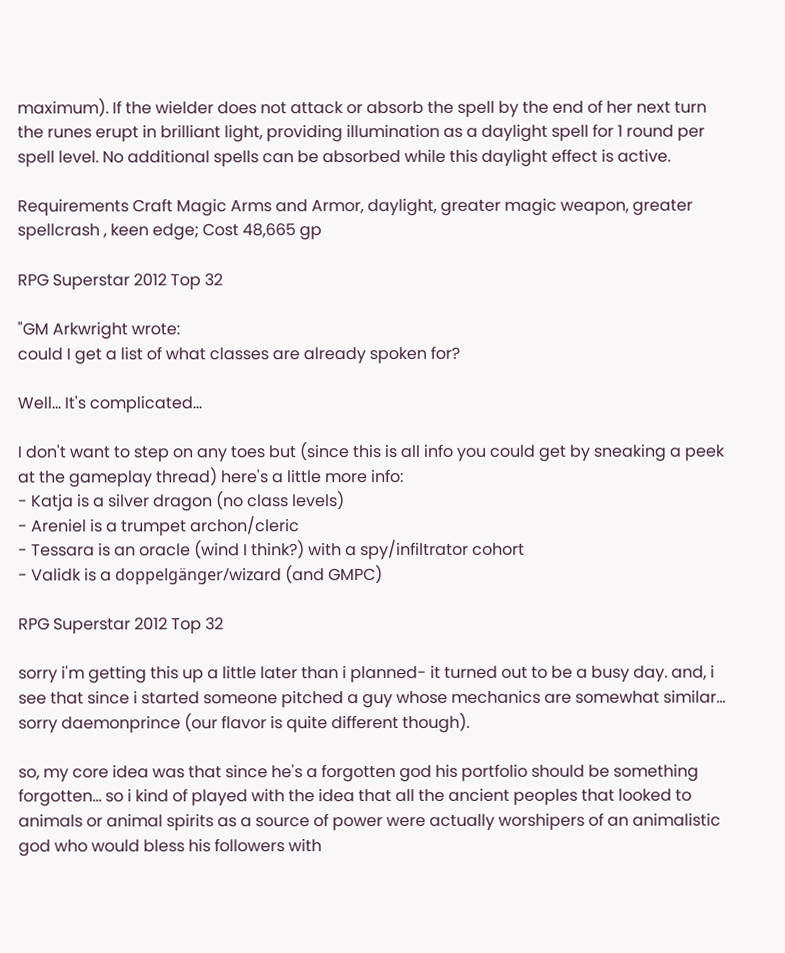maximum). If the wielder does not attack or absorb the spell by the end of her next turn the runes erupt in brilliant light, providing illumination as a daylight spell for 1 round per spell level. No additional spells can be absorbed while this daylight effect is active.

Requirements Craft Magic Arms and Armor, daylight, greater magic weapon, greater spellcrash , keen edge; Cost 48,665 gp

RPG Superstar 2012 Top 32

"GM Arkwright wrote:
could I get a list of what classes are already spoken for?

Well... It's complicated...

I don't want to step on any toes but (since this is all info you could get by sneaking a peek at the gameplay thread) here's a little more info:
- Katja is a silver dragon (no class levels)
- Areniel is a trumpet archon/cleric
- Tessara is an oracle (wind I think?) with a spy/infiltrator cohort
- Validk is a doppelgänger/wizard (and GMPC)

RPG Superstar 2012 Top 32

sorry i'm getting this up a little later than i planned- it turned out to be a busy day. and, i see that since i started someone pitched a guy whose mechanics are somewhat similar... sorry daemonprince (our flavor is quite different though).

so, my core idea was that since he's a forgotten god his portfolio should be something forgotten... so i kind of played with the idea that all the ancient peoples that looked to animals or animal spirits as a source of power were actually worshipers of an animalistic god who would bless his followers with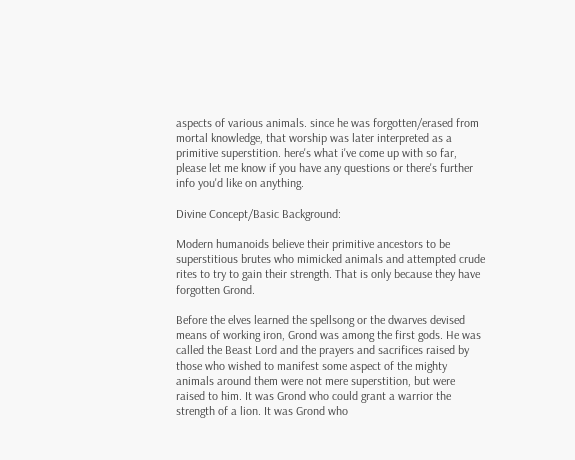aspects of various animals. since he was forgotten/erased from mortal knowledge, that worship was later interpreted as a primitive superstition. here's what i've come up with so far, please let me know if you have any questions or there's further info you'd like on anything.

Divine Concept/Basic Background:

Modern humanoids believe their primitive ancestors to be superstitious brutes who mimicked animals and attempted crude rites to try to gain their strength. That is only because they have forgotten Grond.

Before the elves learned the spellsong or the dwarves devised means of working iron, Grond was among the first gods. He was called the Beast Lord and the prayers and sacrifices raised by those who wished to manifest some aspect of the mighty animals around them were not mere superstition, but were raised to him. It was Grond who could grant a warrior the strength of a lion. It was Grond who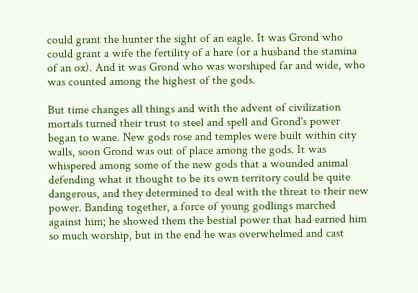could grant the hunter the sight of an eagle. It was Grond who could grant a wife the fertility of a hare (or a husband the stamina of an ox). And it was Grond who was worshiped far and wide, who was counted among the highest of the gods.

But time changes all things and with the advent of civilization mortals turned their trust to steel and spell and Grond's power began to wane. New gods rose and temples were built within city walls, soon Grond was out of place among the gods. It was whispered among some of the new gods that a wounded animal defending what it thought to be its own territory could be quite dangerous, and they determined to deal with the threat to their new power. Banding together, a force of young godlings marched against him; he showed them the bestial power that had earned him so much worship, but in the end he was overwhelmed and cast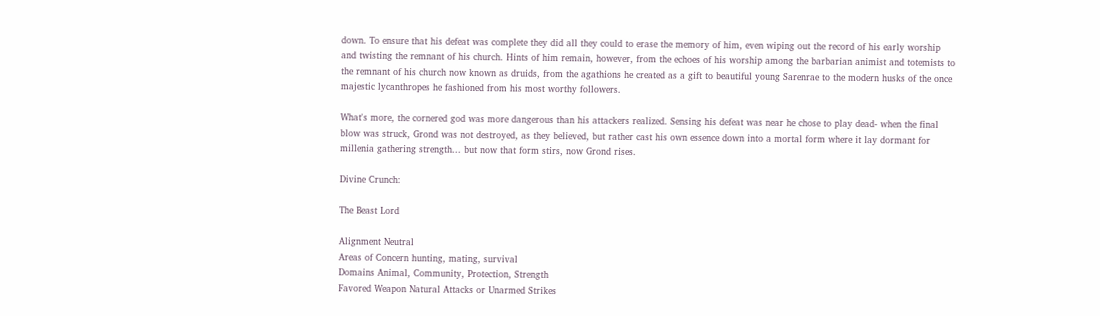down. To ensure that his defeat was complete they did all they could to erase the memory of him, even wiping out the record of his early worship and twisting the remnant of his church. Hints of him remain, however, from the echoes of his worship among the barbarian animist and totemists to the remnant of his church now known as druids, from the agathions he created as a gift to beautiful young Sarenrae to the modern husks of the once majestic lycanthropes he fashioned from his most worthy followers.

What's more, the cornered god was more dangerous than his attackers realized. Sensing his defeat was near he chose to play dead- when the final blow was struck, Grond was not destroyed, as they believed, but rather cast his own essence down into a mortal form where it lay dormant for millenia gathering strength... but now that form stirs, now Grond rises.

Divine Crunch:

The Beast Lord

Alignment Neutral
Areas of Concern hunting, mating, survival
Domains Animal, Community, Protection, Strength
Favored Weapon Natural Attacks or Unarmed Strikes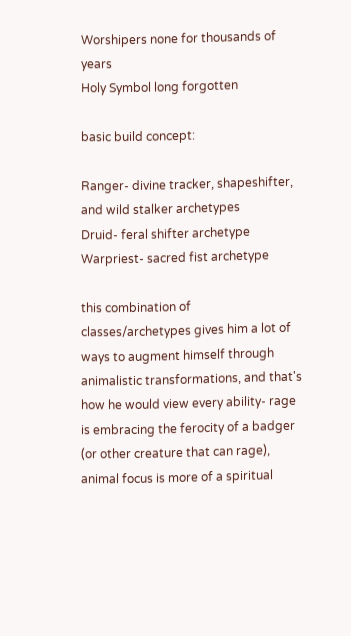Worshipers none for thousands of years
Holy Symbol long forgotten

basic build concept:

Ranger- divine tracker, shapeshifter, and wild stalker archetypes
Druid- feral shifter archetype
Warpriest- sacred fist archetype

this combination of classes/archetypes gives him a lot of ways to augment himself through animalistic transformations, and that's how he would view every ability- rage is embracing the ferocity of a badger (or other creature that can rage), animal focus is more of a spiritual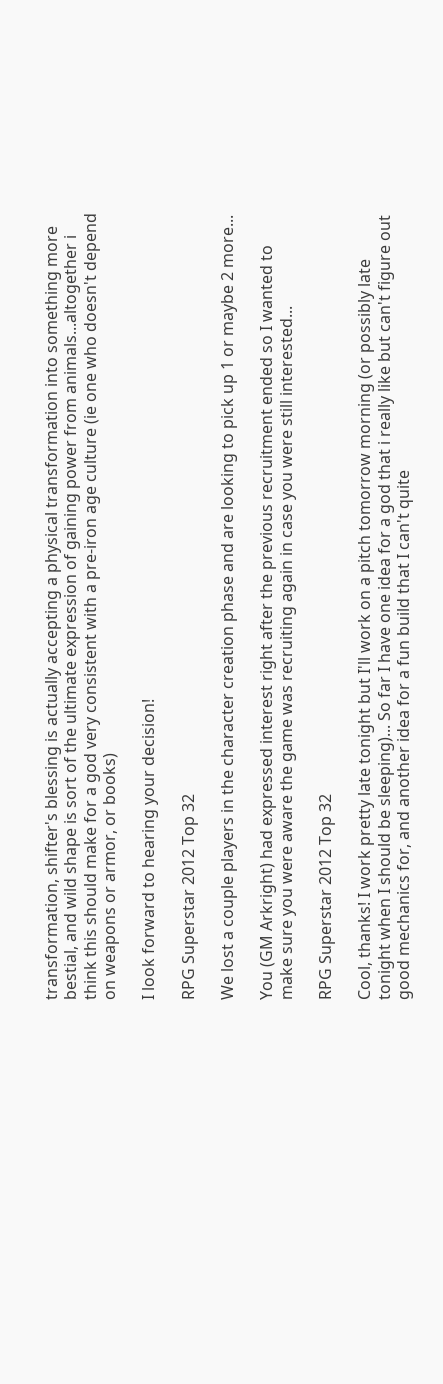transformation, shifter's blessing is actually accepting a physical transformation into something more bestial, and wild shape is sort of the ultimate expression of gaining power from animals...altogether i think this should make for a god very consistent with a pre-iron age culture (ie one who doesn't depend on weapons or armor, or books)

I look forward to hearing your decision!

RPG Superstar 2012 Top 32

We lost a couple players in the character creation phase and are looking to pick up 1 or maybe 2 more...

You (GM Arkright) had expressed interest right after the previous recruitment ended so I wanted to make sure you were aware the game was recruiting again in case you were still interested...

RPG Superstar 2012 Top 32

Cool, thanks! I work pretty late tonight but I'll work on a pitch tomorrow morning (or possibly late tonight when I should be sleeping)... So far I have one idea for a god that i really like but can't figure out good mechanics for, and another idea for a fun build that I can't quite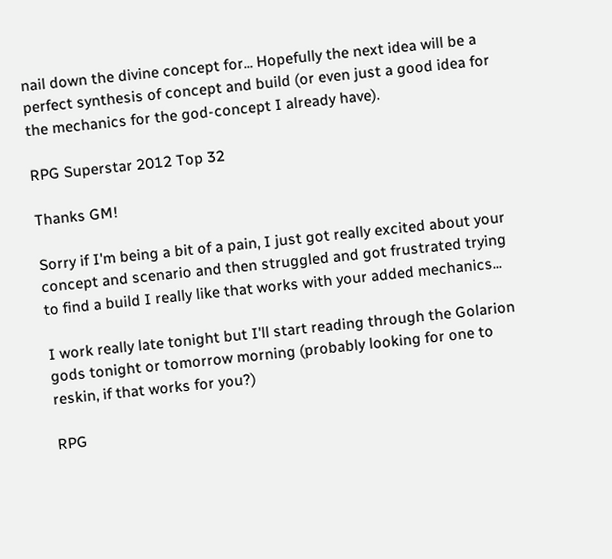nail down the divine concept for... Hopefully the next idea will be a perfect synthesis of concept and build (or even just a good idea for the mechanics for the god-concept I already have).

RPG Superstar 2012 Top 32

Thanks GM!

Sorry if I'm being a bit of a pain, I just got really excited about your concept and scenario and then struggled and got frustrated trying to find a build I really like that works with your added mechanics...

I work really late tonight but I'll start reading through the Golarion gods tonight or tomorrow morning (probably looking for one to reskin, if that works for you?)

RPG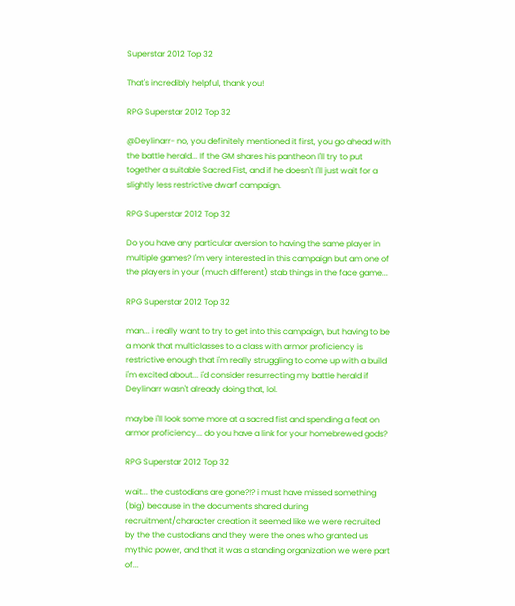Superstar 2012 Top 32

That's incredibly helpful, thank you!

RPG Superstar 2012 Top 32

@Deylinarr- no, you definitely mentioned it first, you go ahead with the battle herald... If the GM shares his pantheon I'll try to put together a suitable Sacred Fist, and if he doesn't I'll just wait for a slightly less restrictive dwarf campaign.

RPG Superstar 2012 Top 32

Do you have any particular aversion to having the same player in multiple games? I'm very interested in this campaign but am one of the players in your (much different) stab things in the face game...

RPG Superstar 2012 Top 32

man... i really want to try to get into this campaign, but having to be a monk that multiclasses to a class with armor proficiency is restrictive enough that i'm really struggling to come up with a build i'm excited about... i'd consider resurrecting my battle herald if Deylinarr wasn't already doing that, lol.

maybe i'll look some more at a sacred fist and spending a feat on armor proficiency... do you have a link for your homebrewed gods?

RPG Superstar 2012 Top 32

wait... the custodians are gone?!? i must have missed something (big) because in the documents shared during recruitment/character creation it seemed like we were recruited by the the custodians and they were the ones who granted us mythic power, and that it was a standing organization we were part of...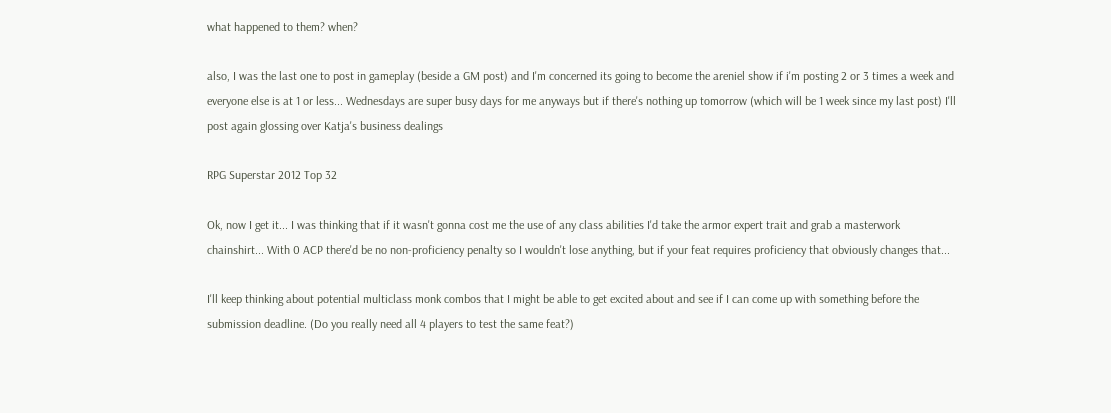what happened to them? when?

also, I was the last one to post in gameplay (beside a GM post) and I'm concerned its going to become the areniel show if i'm posting 2 or 3 times a week and everyone else is at 1 or less... Wednesdays are super busy days for me anyways but if there's nothing up tomorrow (which will be 1 week since my last post) I'll post again glossing over Katja's business dealings

RPG Superstar 2012 Top 32

Ok, now I get it... I was thinking that if it wasn't gonna cost me the use of any class abilities I'd take the armor expert trait and grab a masterwork chainshirt... With 0 ACP there'd be no non-proficiency penalty so I wouldn't lose anything, but if your feat requires proficiency that obviously changes that...

I'll keep thinking about potential multiclass monk combos that I might be able to get excited about and see if I can come up with something before the submission deadline. (Do you really need all 4 players to test the same feat?)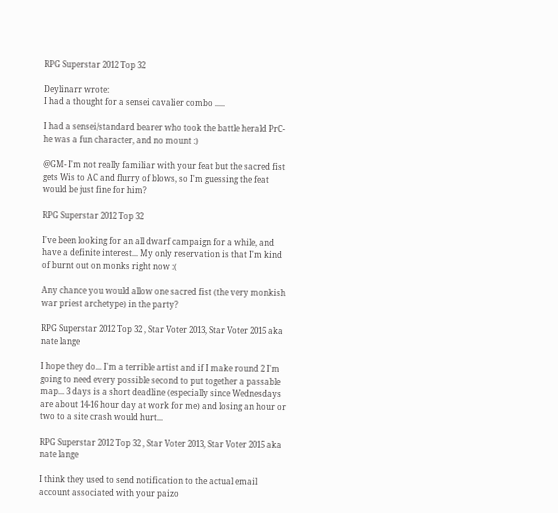RPG Superstar 2012 Top 32

Deylinarr wrote:
I had a thought for a sensei cavalier combo .....

I had a sensei/standard bearer who took the battle herald PrC- he was a fun character, and no mount :)

@GM- I'm not really familiar with your feat but the sacred fist gets Wis to AC and flurry of blows, so I'm guessing the feat would be just fine for him?

RPG Superstar 2012 Top 32

I've been looking for an all dwarf campaign for a while, and have a definite interest... My only reservation is that I'm kind of burnt out on monks right now :(

Any chance you would allow one sacred fist (the very monkish war priest archetype) in the party?

RPG Superstar 2012 Top 32 , Star Voter 2013, Star Voter 2015 aka nate lange

I hope they do... I'm a terrible artist and if I make round 2 I'm going to need every possible second to put together a passable map... 3 days is a short deadline (especially since Wednesdays are about 14-16 hour day at work for me) and losing an hour or two to a site crash would hurt...

RPG Superstar 2012 Top 32 , Star Voter 2013, Star Voter 2015 aka nate lange

I think they used to send notification to the actual email account associated with your paizo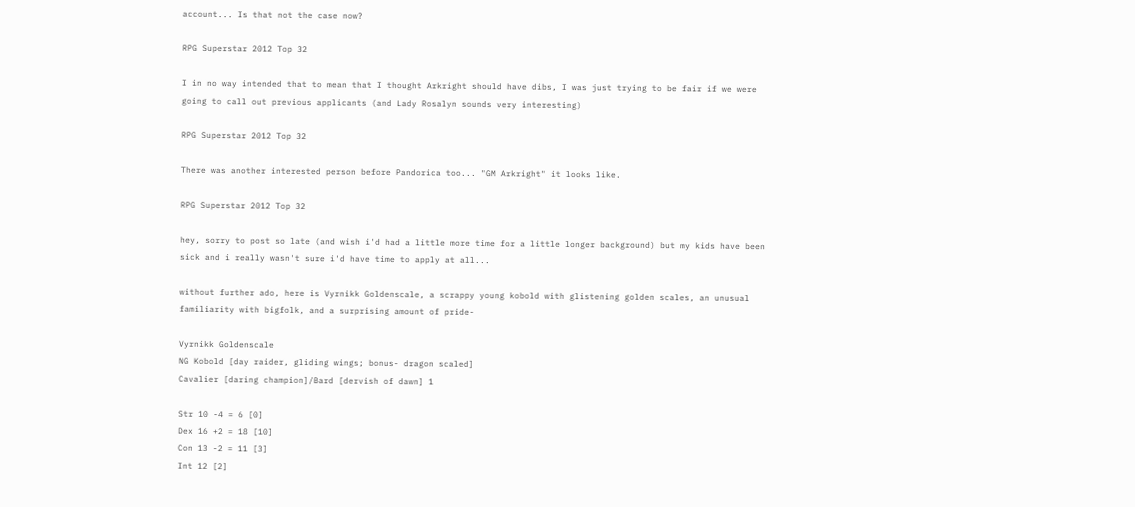account... Is that not the case now?

RPG Superstar 2012 Top 32

I in no way intended that to mean that I thought Arkright should have dibs, I was just trying to be fair if we were going to call out previous applicants (and Lady Rosalyn sounds very interesting)

RPG Superstar 2012 Top 32

There was another interested person before Pandorica too... "GM Arkright" it looks like.

RPG Superstar 2012 Top 32

hey, sorry to post so late (and wish i'd had a little more time for a little longer background) but my kids have been sick and i really wasn't sure i'd have time to apply at all...

without further ado, here is Vyrnikk Goldenscale, a scrappy young kobold with glistening golden scales, an unusual familiarity with bigfolk, and a surprising amount of pride-

Vyrnikk Goldenscale
NG Kobold [day raider, gliding wings; bonus- dragon scaled]
Cavalier [daring champion]/Bard [dervish of dawn] 1

Str 10 -4 = 6 [0]
Dex 16 +2 = 18 [10]
Con 13 -2 = 11 [3]
Int 12 [2]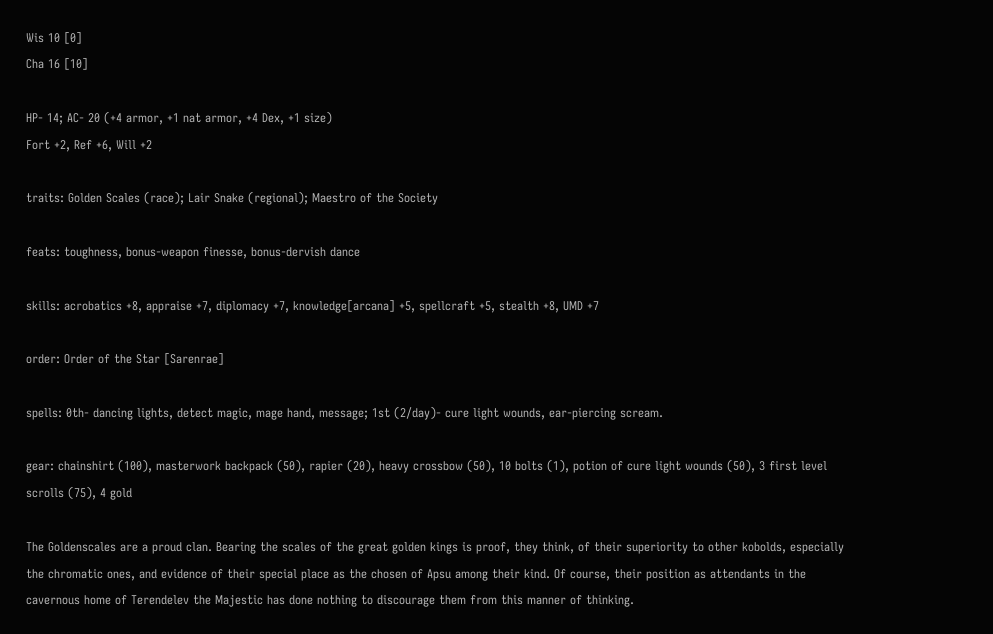Wis 10 [0]
Cha 16 [10]

HP- 14; AC- 20 (+4 armor, +1 nat armor, +4 Dex, +1 size)
Fort +2, Ref +6, Will +2

traits: Golden Scales (race); Lair Snake (regional); Maestro of the Society

feats: toughness, bonus-weapon finesse, bonus-dervish dance

skills: acrobatics +8, appraise +7, diplomacy +7, knowledge[arcana] +5, spellcraft +5, stealth +8, UMD +7

order: Order of the Star [Sarenrae]

spells: 0th- dancing lights, detect magic, mage hand, message; 1st (2/day)- cure light wounds, ear-piercing scream.

gear: chainshirt (100), masterwork backpack (50), rapier (20), heavy crossbow (50), 10 bolts (1), potion of cure light wounds (50), 3 first level scrolls (75), 4 gold

The Goldenscales are a proud clan. Bearing the scales of the great golden kings is proof, they think, of their superiority to other kobolds, especially the chromatic ones, and evidence of their special place as the chosen of Apsu among their kind. Of course, their position as attendants in the cavernous home of Terendelev the Majestic has done nothing to discourage them from this manner of thinking.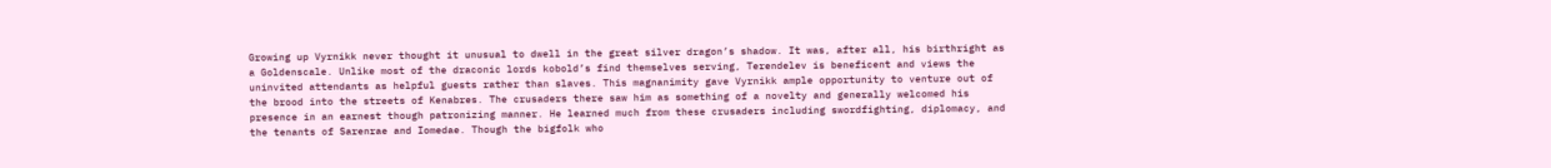Growing up Vyrnikk never thought it unusual to dwell in the great silver dragon’s shadow. It was, after all, his birthright as a Goldenscale. Unlike most of the draconic lords kobold’s find themselves serving, Terendelev is beneficent and views the uninvited attendants as helpful guests rather than slaves. This magnanimity gave Vyrnikk ample opportunity to venture out of the brood into the streets of Kenabres. The crusaders there saw him as something of a novelty and generally welcomed his presence in an earnest though patronizing manner. He learned much from these crusaders including swordfighting, diplomacy, and the tenants of Sarenrae and Iomedae. Though the bigfolk who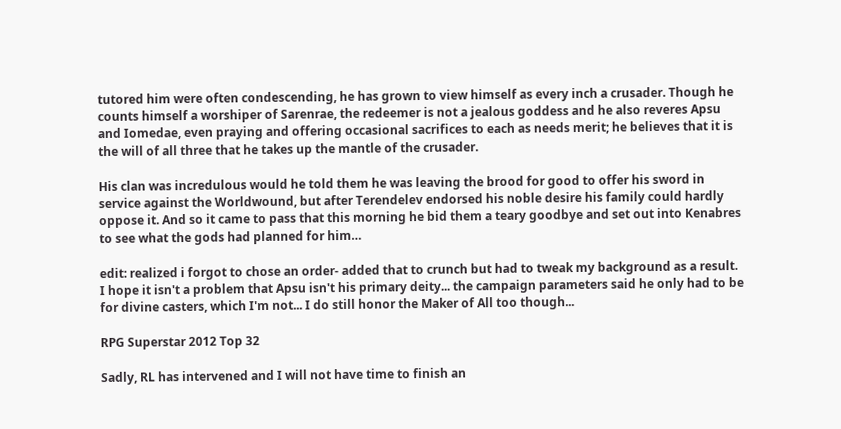tutored him were often condescending, he has grown to view himself as every inch a crusader. Though he counts himself a worshiper of Sarenrae, the redeemer is not a jealous goddess and he also reveres Apsu and Iomedae, even praying and offering occasional sacrifices to each as needs merit; he believes that it is the will of all three that he takes up the mantle of the crusader.

His clan was incredulous would he told them he was leaving the brood for good to offer his sword in service against the Worldwound, but after Terendelev endorsed his noble desire his family could hardly oppose it. And so it came to pass that this morning he bid them a teary goodbye and set out into Kenabres to see what the gods had planned for him…

edit: realized i forgot to chose an order- added that to crunch but had to tweak my background as a result.
I hope it isn't a problem that Apsu isn't his primary deity... the campaign parameters said he only had to be for divine casters, which I'm not... I do still honor the Maker of All too though...

RPG Superstar 2012 Top 32

Sadly, RL has intervened and I will not have time to finish an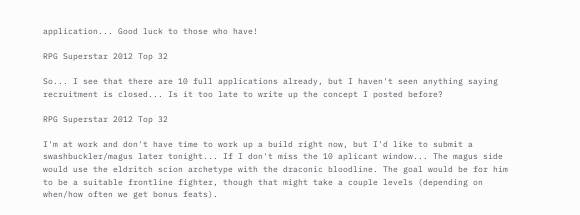application... Good luck to those who have!

RPG Superstar 2012 Top 32

So... I see that there are 10 full applications already, but I haven't seen anything saying recruitment is closed... Is it too late to write up the concept I posted before?

RPG Superstar 2012 Top 32

I'm at work and don't have time to work up a build right now, but I'd like to submit a swashbuckler/magus later tonight... If I don't miss the 10 aplicant window... The magus side would use the eldritch scion archetype with the draconic bloodline. The goal would be for him to be a suitable frontline fighter, though that might take a couple levels (depending on when/how often we get bonus feats).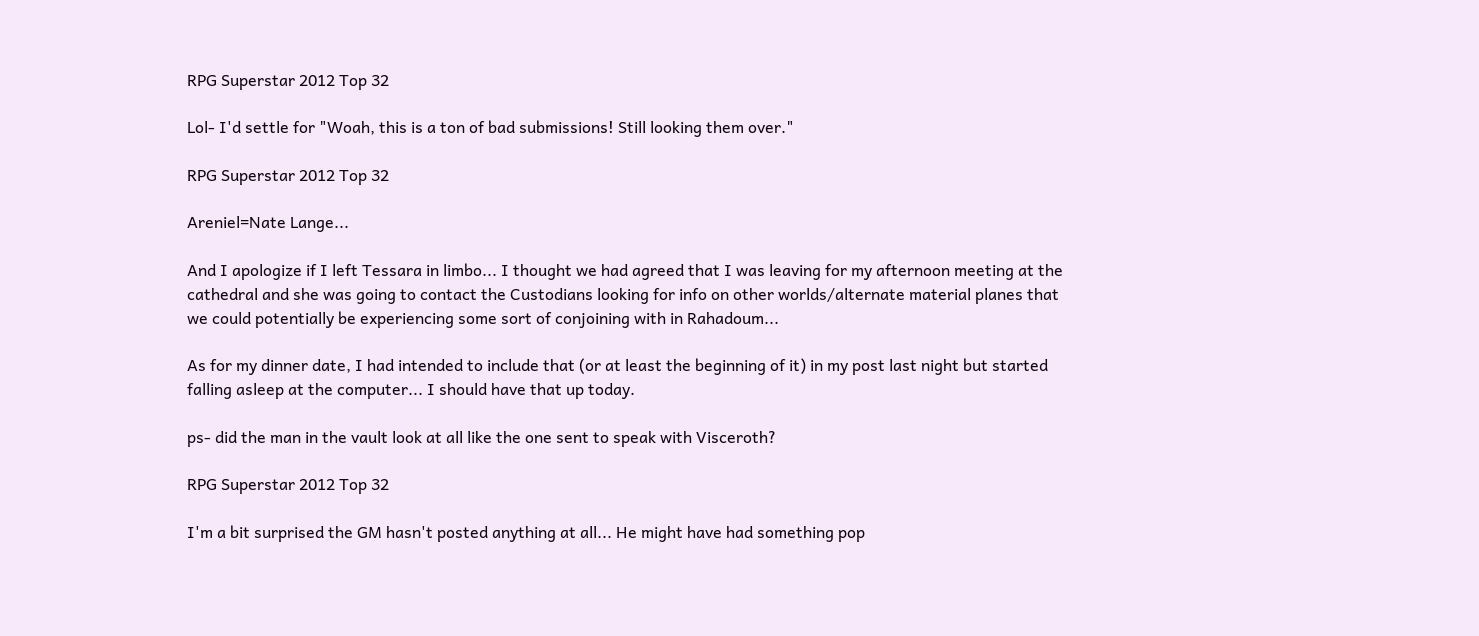RPG Superstar 2012 Top 32

Lol- I'd settle for "Woah, this is a ton of bad submissions! Still looking them over."

RPG Superstar 2012 Top 32

Areniel=Nate Lange...

And I apologize if I left Tessara in limbo... I thought we had agreed that I was leaving for my afternoon meeting at the cathedral and she was going to contact the Custodians looking for info on other worlds/alternate material planes that we could potentially be experiencing some sort of conjoining with in Rahadoum...

As for my dinner date, I had intended to include that (or at least the beginning of it) in my post last night but started falling asleep at the computer... I should have that up today.

ps- did the man in the vault look at all like the one sent to speak with Visceroth?

RPG Superstar 2012 Top 32

I'm a bit surprised the GM hasn't posted anything at all... He might have had something pop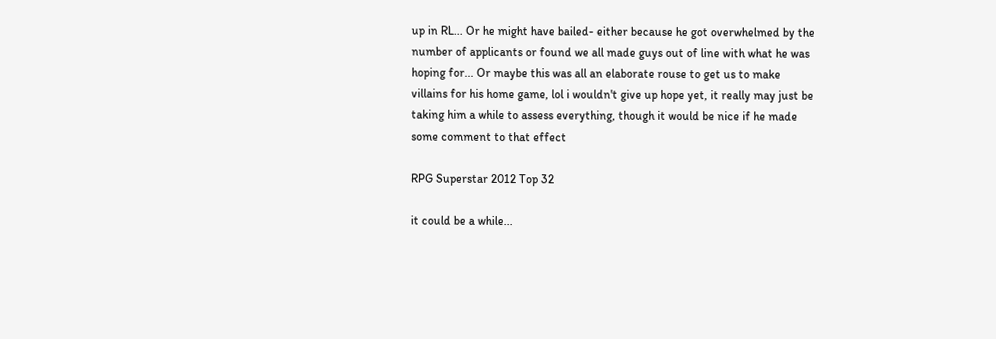up in RL... Or he might have bailed- either because he got overwhelmed by the number of applicants or found we all made guys out of line with what he was hoping for... Or maybe this was all an elaborate rouse to get us to make villains for his home game, lol i wouldn't give up hope yet, it really may just be taking him a while to assess everything, though it would be nice if he made some comment to that effect

RPG Superstar 2012 Top 32

it could be a while...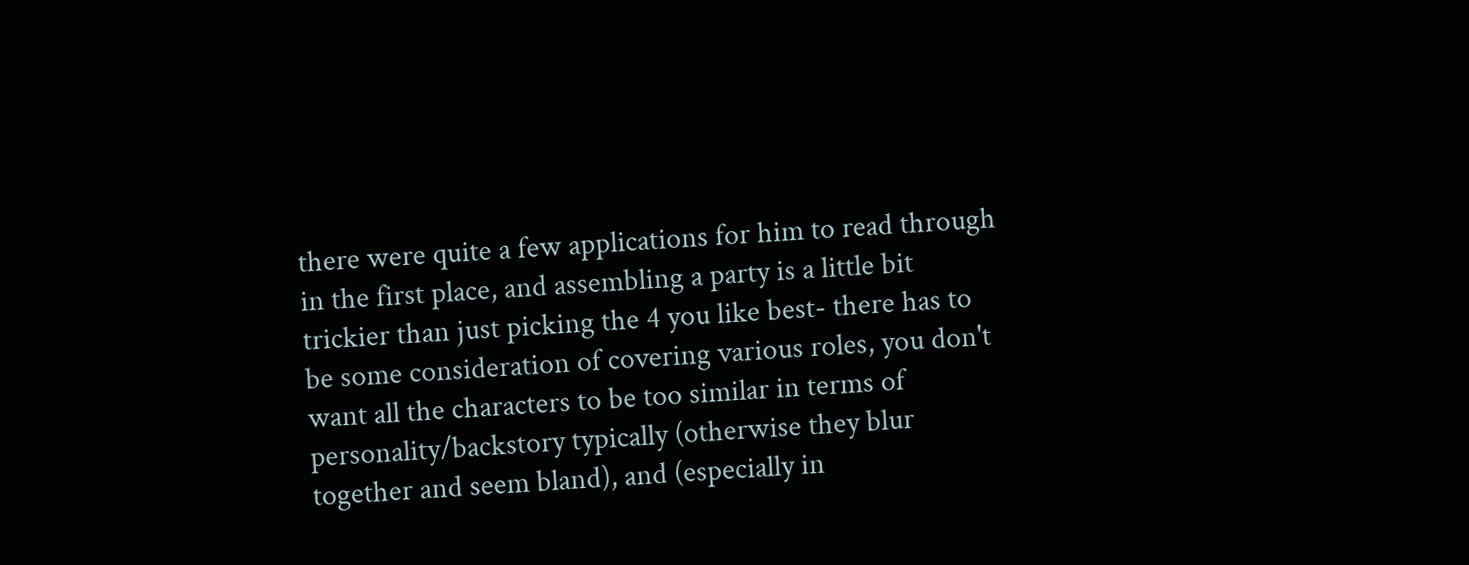there were quite a few applications for him to read through in the first place, and assembling a party is a little bit trickier than just picking the 4 you like best- there has to be some consideration of covering various roles, you don't want all the characters to be too similar in terms of personality/backstory typically (otherwise they blur together and seem bland), and (especially in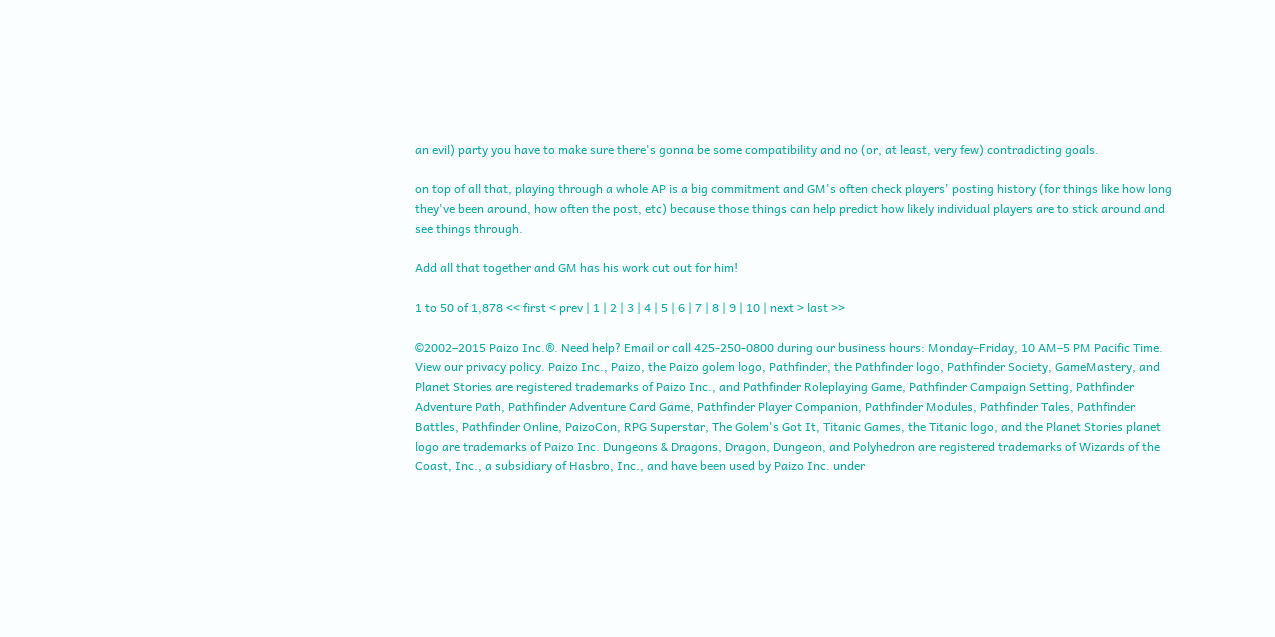an evil) party you have to make sure there's gonna be some compatibility and no (or, at least, very few) contradicting goals.

on top of all that, playing through a whole AP is a big commitment and GM's often check players' posting history (for things like how long they've been around, how often the post, etc) because those things can help predict how likely individual players are to stick around and see things through.

Add all that together and GM has his work cut out for him!

1 to 50 of 1,878 << first < prev | 1 | 2 | 3 | 4 | 5 | 6 | 7 | 8 | 9 | 10 | next > last >>

©2002–2015 Paizo Inc.®. Need help? Email or call 425-250-0800 during our business hours: Monday–Friday, 10 AM–5 PM Pacific Time. View our privacy policy. Paizo Inc., Paizo, the Paizo golem logo, Pathfinder, the Pathfinder logo, Pathfinder Society, GameMastery, and Planet Stories are registered trademarks of Paizo Inc., and Pathfinder Roleplaying Game, Pathfinder Campaign Setting, Pathfinder Adventure Path, Pathfinder Adventure Card Game, Pathfinder Player Companion, Pathfinder Modules, Pathfinder Tales, Pathfinder Battles, Pathfinder Online, PaizoCon, RPG Superstar, The Golem's Got It, Titanic Games, the Titanic logo, and the Planet Stories planet logo are trademarks of Paizo Inc. Dungeons & Dragons, Dragon, Dungeon, and Polyhedron are registered trademarks of Wizards of the Coast, Inc., a subsidiary of Hasbro, Inc., and have been used by Paizo Inc. under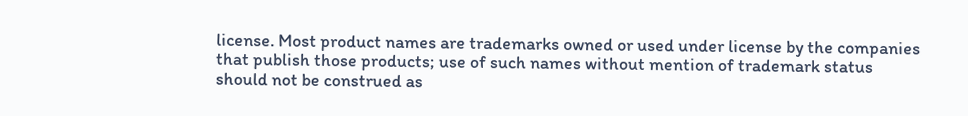license. Most product names are trademarks owned or used under license by the companies that publish those products; use of such names without mention of trademark status should not be construed as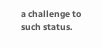a challenge to such status.